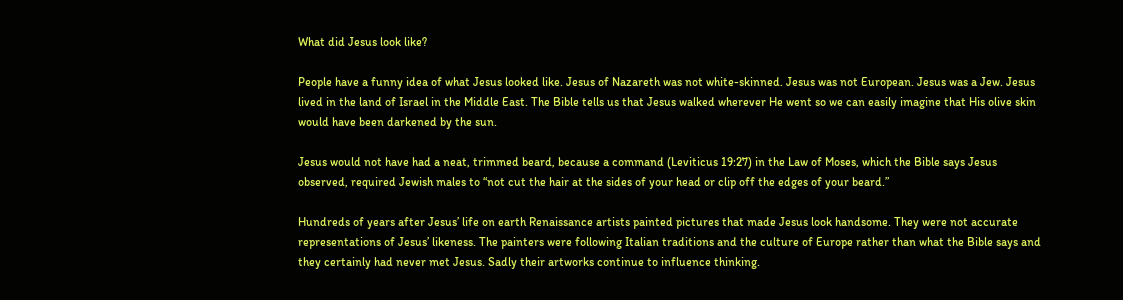What did Jesus look like?

People have a funny idea of what Jesus looked like. Jesus of Nazareth was not white-skinned. Jesus was not European. Jesus was a Jew. Jesus lived in the land of Israel in the Middle East. The Bible tells us that Jesus walked wherever He went so we can easily imagine that His olive skin would have been darkened by the sun.

Jesus would not have had a neat, trimmed beard, because a command (Leviticus 19:27) in the Law of Moses, which the Bible says Jesus observed, required Jewish males to “not cut the hair at the sides of your head or clip off the edges of your beard.”

Hundreds of years after Jesus’ life on earth Renaissance artists painted pictures that made Jesus look handsome. They were not accurate representations of Jesus’ likeness. The painters were following Italian traditions and the culture of Europe rather than what the Bible says and they certainly had never met Jesus. Sadly their artworks continue to influence thinking.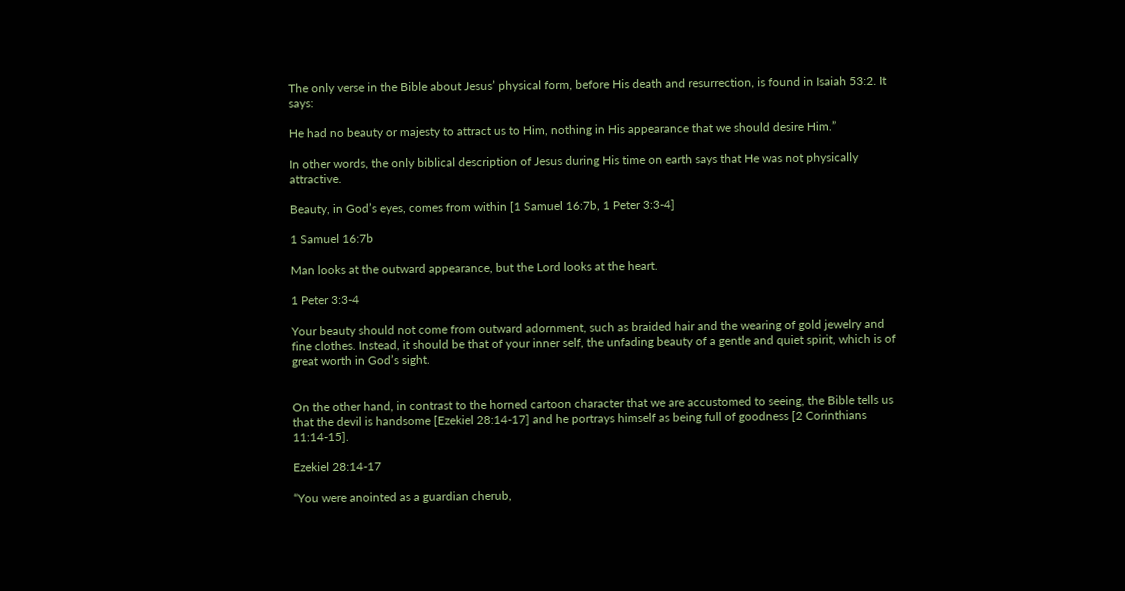The only verse in the Bible about Jesus’ physical form, before His death and resurrection, is found in Isaiah 53:2. It says:

He had no beauty or majesty to attract us to Him, nothing in His appearance that we should desire Him.”

In other words, the only biblical description of Jesus during His time on earth says that He was not physically attractive.

Beauty, in God’s eyes, comes from within [1 Samuel 16:7b, 1 Peter 3:3-4]

1 Samuel 16:7b

Man looks at the outward appearance, but the Lord looks at the heart.

1 Peter 3:3-4

Your beauty should not come from outward adornment, such as braided hair and the wearing of gold jewelry and fine clothes. Instead, it should be that of your inner self, the unfading beauty of a gentle and quiet spirit, which is of great worth in God’s sight.


On the other hand, in contrast to the horned cartoon character that we are accustomed to seeing, the Bible tells us that the devil is handsome [Ezekiel 28:14-17] and he portrays himself as being full of goodness [2 Corinthians 11:14-15].

Ezekiel 28:14-17

“You were anointed as a guardian cherub,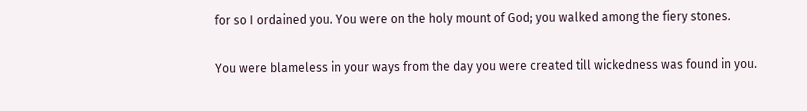for so I ordained you. You were on the holy mount of God; you walked among the fiery stones.

You were blameless in your ways from the day you were created till wickedness was found in you.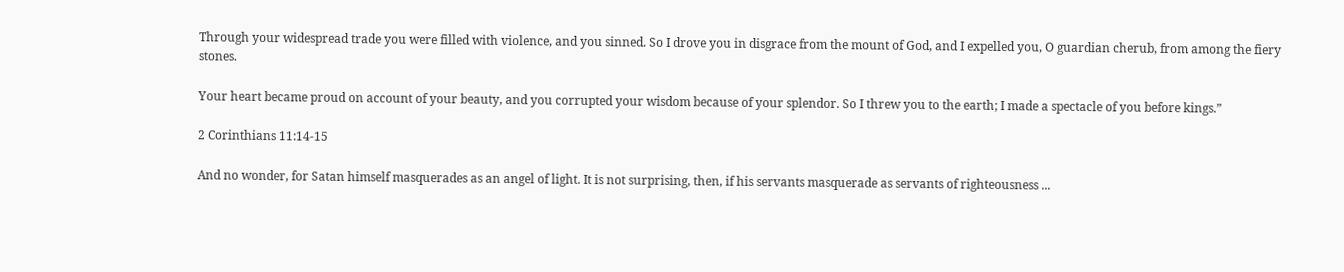Through your widespread trade you were filled with violence, and you sinned. So I drove you in disgrace from the mount of God, and I expelled you, O guardian cherub, from among the fiery stones.

Your heart became proud on account of your beauty, and you corrupted your wisdom because of your splendor. So I threw you to the earth; I made a spectacle of you before kings.”

2 Corinthians 11:14-15

And no wonder, for Satan himself masquerades as an angel of light. It is not surprising, then, if his servants masquerade as servants of righteousness ...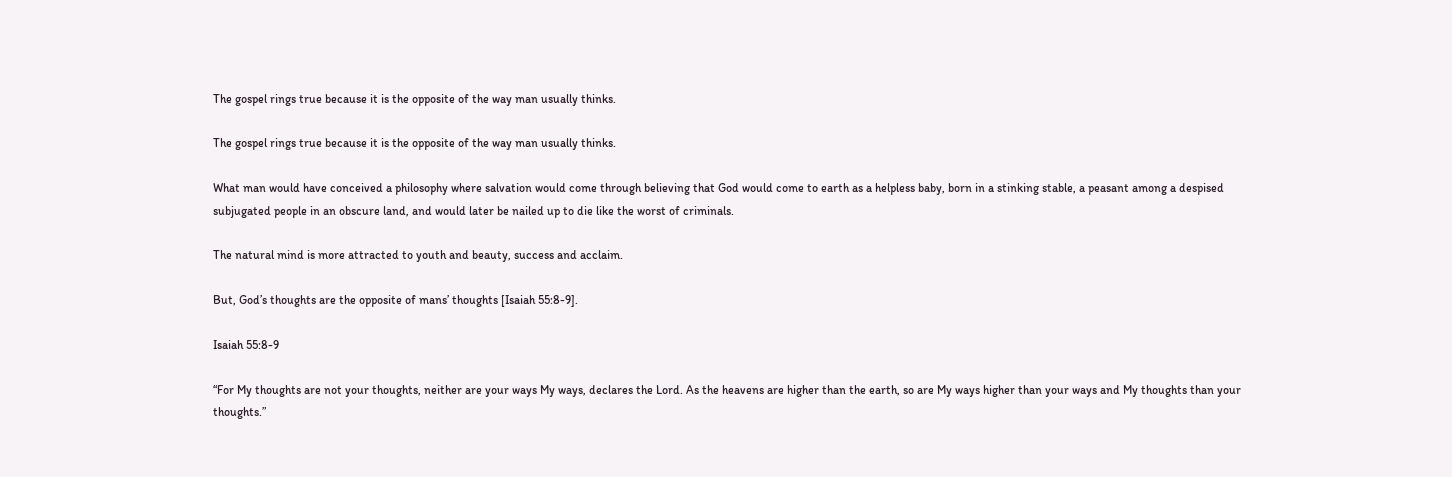The gospel rings true because it is the opposite of the way man usually thinks.

The gospel rings true because it is the opposite of the way man usually thinks.

What man would have conceived a philosophy where salvation would come through believing that God would come to earth as a helpless baby, born in a stinking stable, a peasant among a despised subjugated people in an obscure land, and would later be nailed up to die like the worst of criminals.

The natural mind is more attracted to youth and beauty, success and acclaim.

But, God’s thoughts are the opposite of mans’ thoughts [Isaiah 55:8-9].

Isaiah 55:8-9

“For My thoughts are not your thoughts, neither are your ways My ways, declares the Lord. As the heavens are higher than the earth, so are My ways higher than your ways and My thoughts than your thoughts.”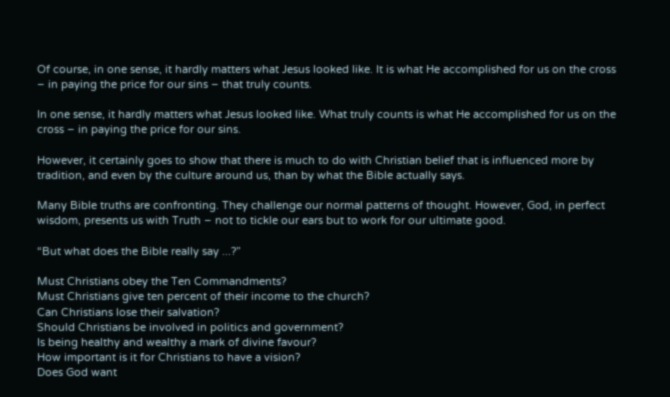Of course, in one sense, it hardly matters what Jesus looked like. It is what He accomplished for us on the cross – in paying the price for our sins – that truly counts.

In one sense, it hardly matters what Jesus looked like. What truly counts is what He accomplished for us on the cross – in paying the price for our sins.

However, it certainly goes to show that there is much to do with Christian belief that is influenced more by tradition, and even by the culture around us, than by what the Bible actually says.

Many Bible truths are confronting. They challenge our normal patterns of thought. However, God, in perfect wisdom, presents us with Truth – not to tickle our ears but to work for our ultimate good.

“But what does the Bible really say ...?”

Must Christians obey the Ten Commandments?
Must Christians give ten percent of their income to the church?
Can Christians lose their salvation?
Should Christians be involved in politics and government?
Is being healthy and wealthy a mark of divine favour?
How important is it for Christians to have a vision?
Does God want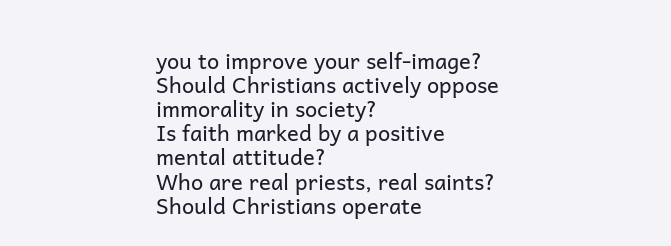you to improve your self-image?
Should Christians actively oppose immorality in society?
Is faith marked by a positive mental attitude?
Who are real priests, real saints?
Should Christians operate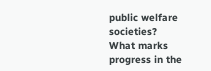public welfare societies?
What marks progress in the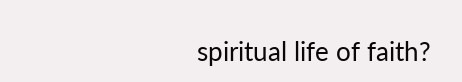spiritual life of faith?